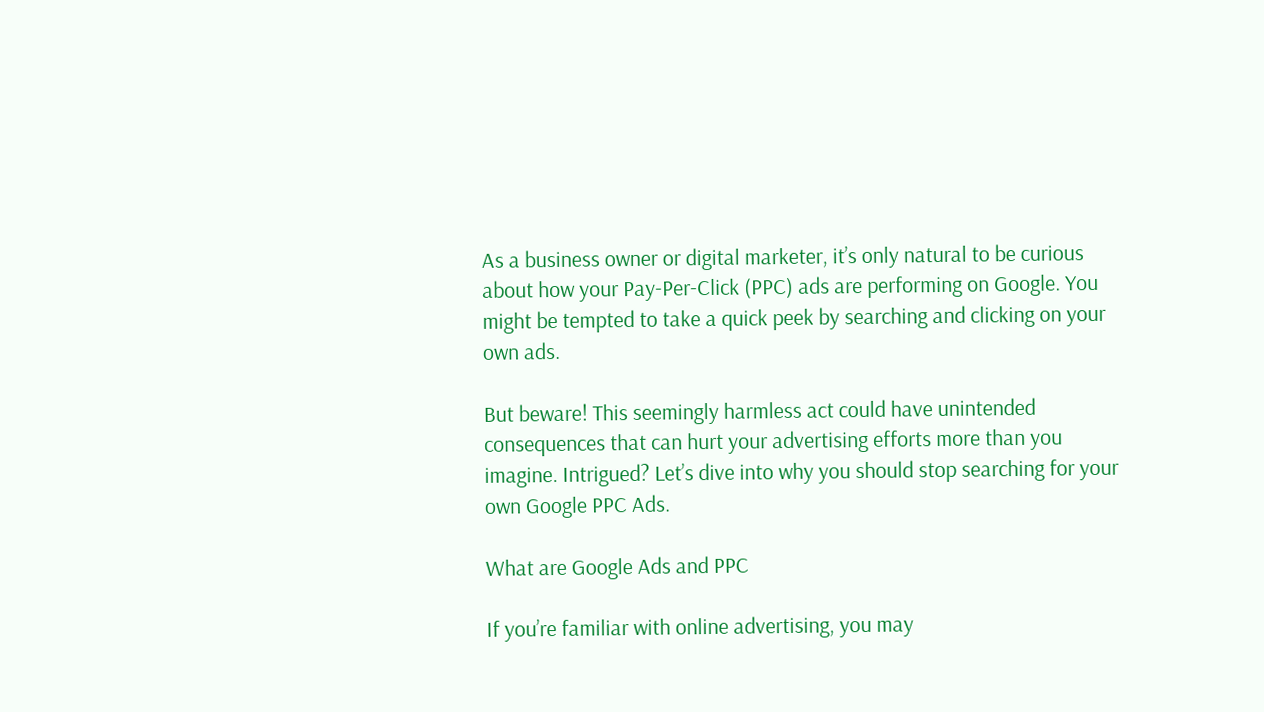As a business owner or digital marketer, it’s only natural to be curious about how your Pay-Per-Click (PPC) ads are performing on Google. You might be tempted to take a quick peek by searching and clicking on your own ads.

But beware! This seemingly harmless act could have unintended consequences that can hurt your advertising efforts more than you imagine. Intrigued? Let’s dive into why you should stop searching for your own Google PPC Ads.

What are Google Ads and PPC

If you’re familiar with online advertising, you may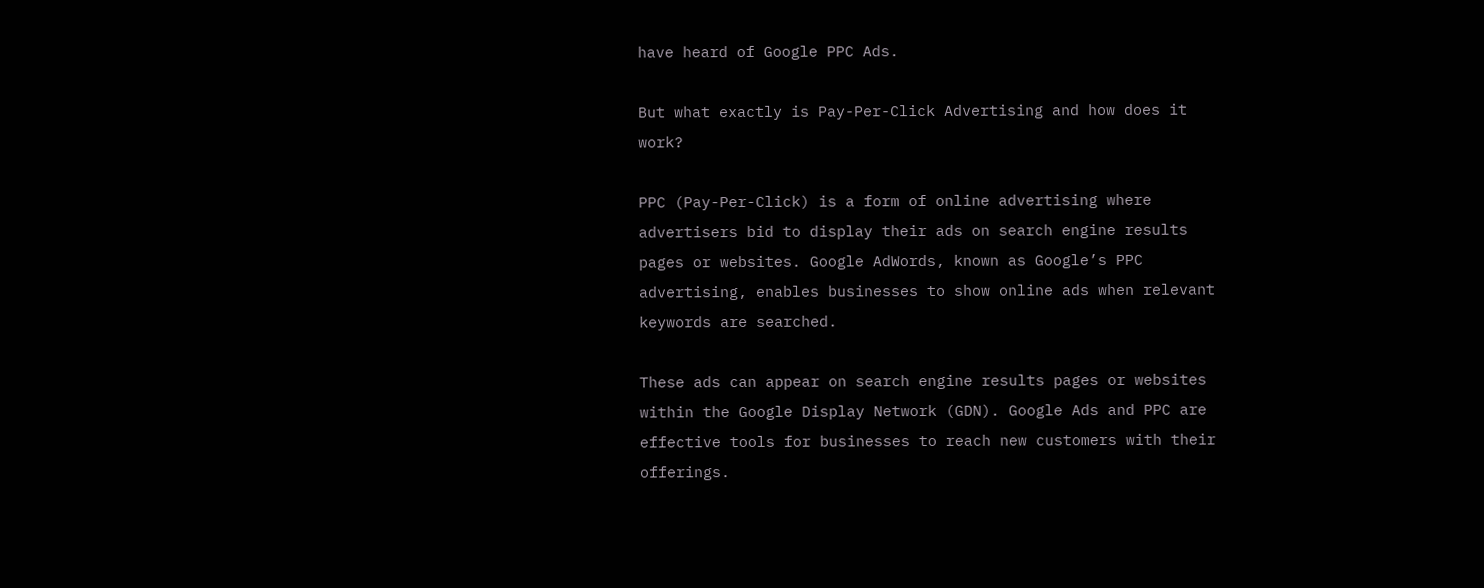have heard of Google PPC Ads.

But what exactly is Pay-Per-Click Advertising and how does it work?

PPC (Pay-Per-Click) is a form of online advertising where advertisers bid to display their ads on search engine results pages or websites. Google AdWords, known as Google’s PPC advertising, enables businesses to show online ads when relevant keywords are searched.

These ads can appear on search engine results pages or websites within the Google Display Network (GDN). Google Ads and PPC are effective tools for businesses to reach new customers with their offerings.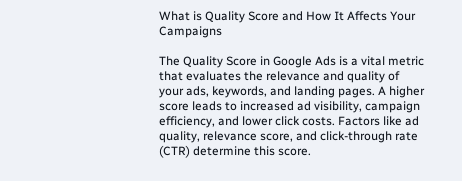What is Quality Score and How It Affects Your Campaigns

The Quality Score in Google Ads is a vital metric that evaluates the relevance and quality of your ads, keywords, and landing pages. A higher score leads to increased ad visibility, campaign efficiency, and lower click costs. Factors like ad quality, relevance score, and click-through rate (CTR) determine this score.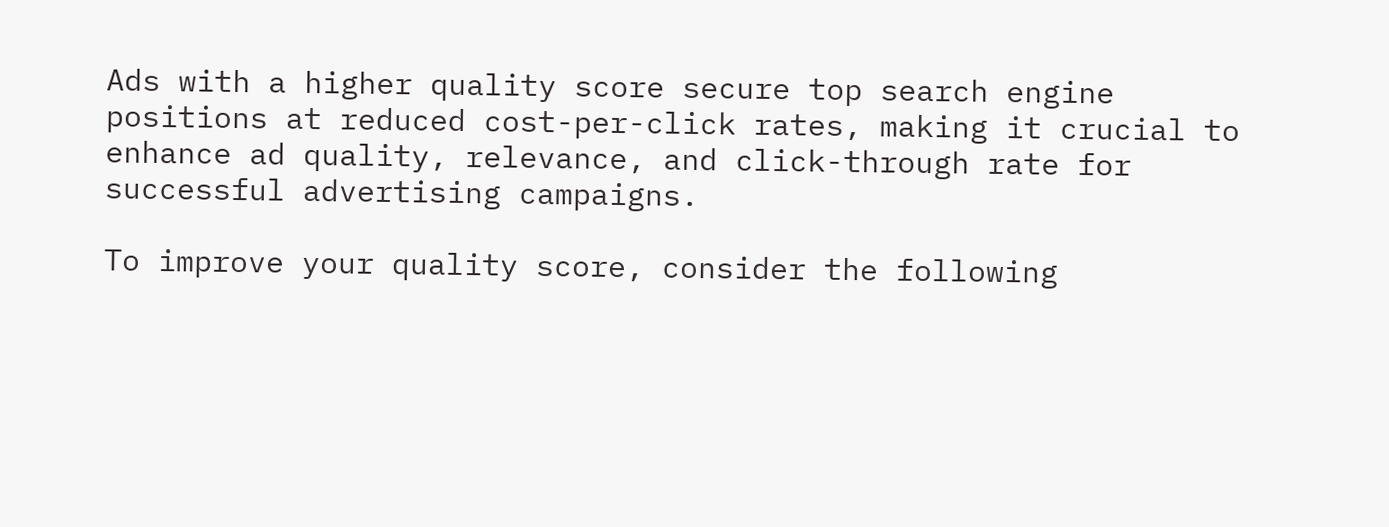Ads with a higher quality score secure top search engine positions at reduced cost-per-click rates, making it crucial to enhance ad quality, relevance, and click-through rate for successful advertising campaigns.

To improve your quality score, consider the following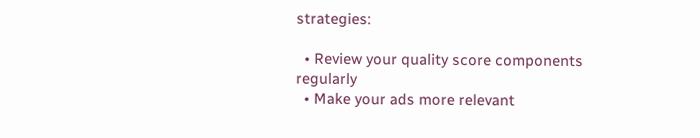strategies:

  • Review your quality score components regularly
  • Make your ads more relevant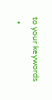to your keywords
  •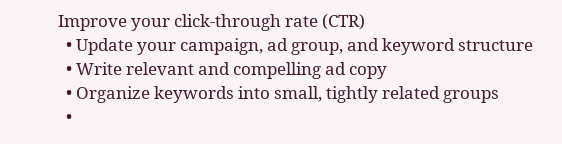Improve your click-through rate (CTR)
  • Update your campaign, ad group, and keyword structure
  • Write relevant and compelling ad copy
  • Organize keywords into small, tightly related groups
  •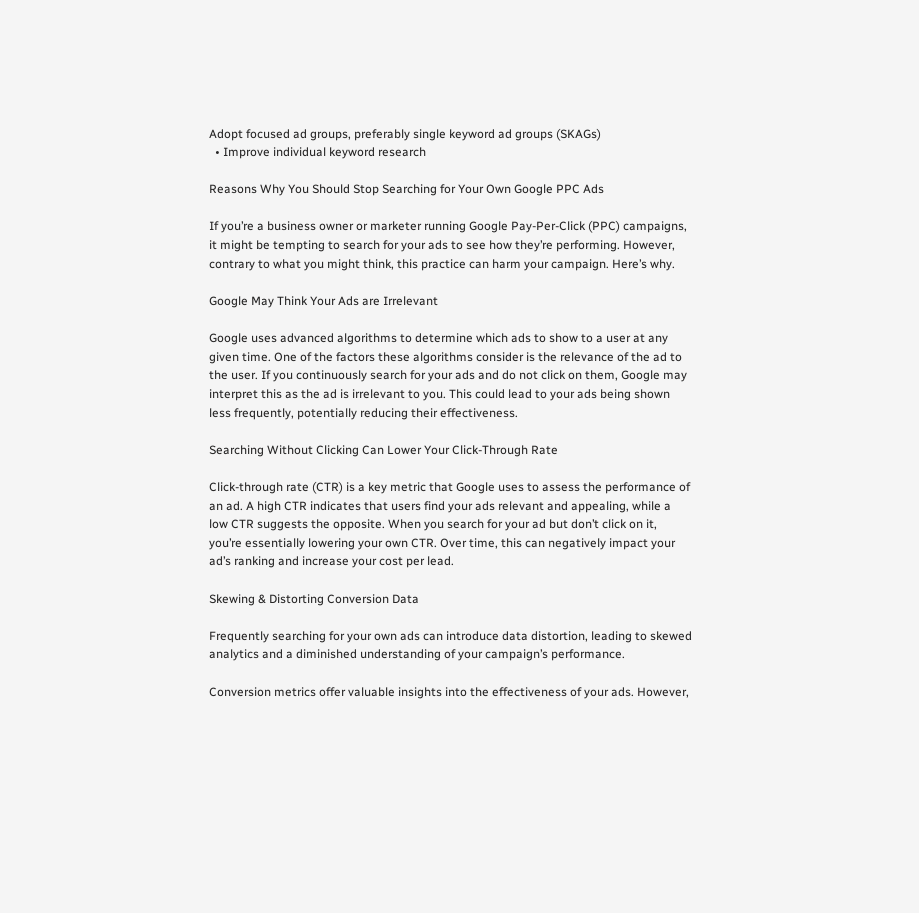Adopt focused ad groups, preferably single keyword ad groups (SKAGs)
  • Improve individual keyword research

Reasons Why You Should Stop Searching for Your Own Google PPC Ads

If you’re a business owner or marketer running Google Pay-Per-Click (PPC) campaigns, it might be tempting to search for your ads to see how they’re performing. However, contrary to what you might think, this practice can harm your campaign. Here’s why.

Google May Think Your Ads are Irrelevant

Google uses advanced algorithms to determine which ads to show to a user at any given time. One of the factors these algorithms consider is the relevance of the ad to the user. If you continuously search for your ads and do not click on them, Google may interpret this as the ad is irrelevant to you. This could lead to your ads being shown less frequently, potentially reducing their effectiveness.

Searching Without Clicking Can Lower Your Click-Through Rate

Click-through rate (CTR) is a key metric that Google uses to assess the performance of an ad. A high CTR indicates that users find your ads relevant and appealing, while a low CTR suggests the opposite. When you search for your ad but don’t click on it, you’re essentially lowering your own CTR. Over time, this can negatively impact your ad’s ranking and increase your cost per lead.

Skewing & Distorting Conversion Data

Frequently searching for your own ads can introduce data distortion, leading to skewed analytics and a diminished understanding of your campaign’s performance.

Conversion metrics offer valuable insights into the effectiveness of your ads. However,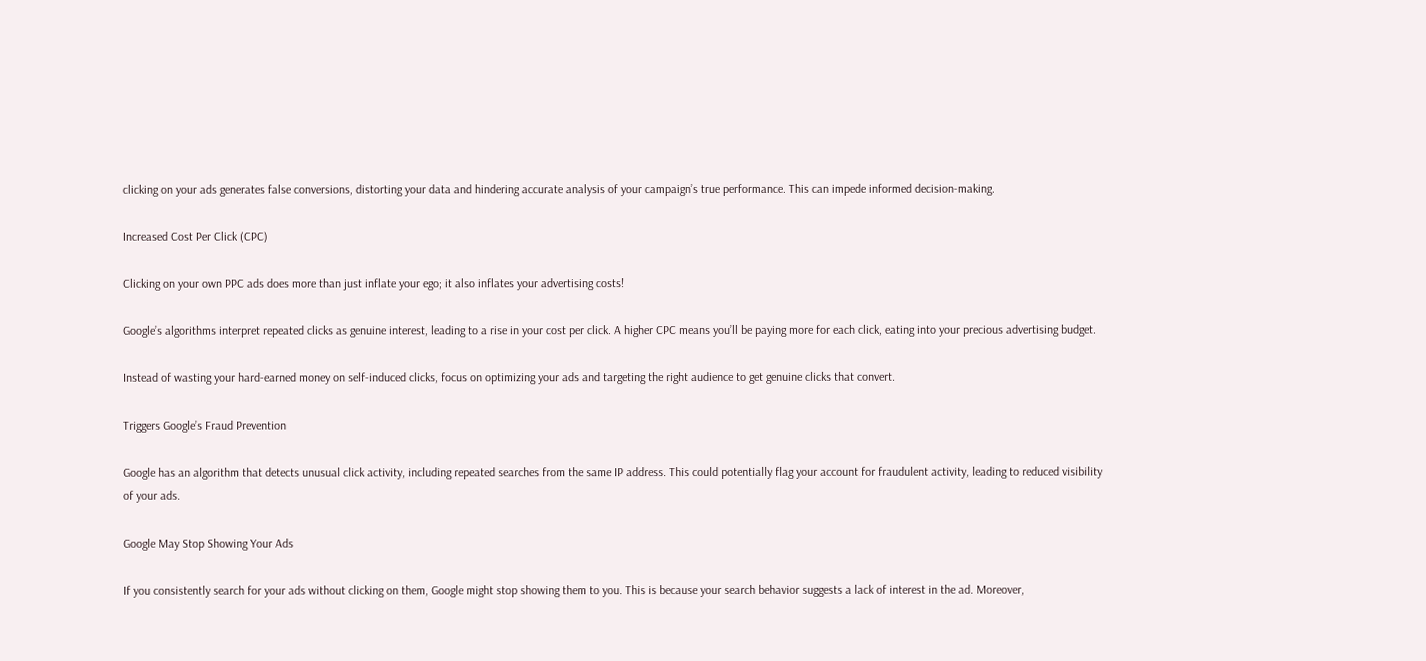clicking on your ads generates false conversions, distorting your data and hindering accurate analysis of your campaign’s true performance. This can impede informed decision-making.

Increased Cost Per Click (CPC)

Clicking on your own PPC ads does more than just inflate your ego; it also inflates your advertising costs!

Google’s algorithms interpret repeated clicks as genuine interest, leading to a rise in your cost per click. A higher CPC means you’ll be paying more for each click, eating into your precious advertising budget.

Instead of wasting your hard-earned money on self-induced clicks, focus on optimizing your ads and targeting the right audience to get genuine clicks that convert.

Triggers Google’s Fraud Prevention

Google has an algorithm that detects unusual click activity, including repeated searches from the same IP address. This could potentially flag your account for fraudulent activity, leading to reduced visibility of your ads.

Google May Stop Showing Your Ads

If you consistently search for your ads without clicking on them, Google might stop showing them to you. This is because your search behavior suggests a lack of interest in the ad. Moreover,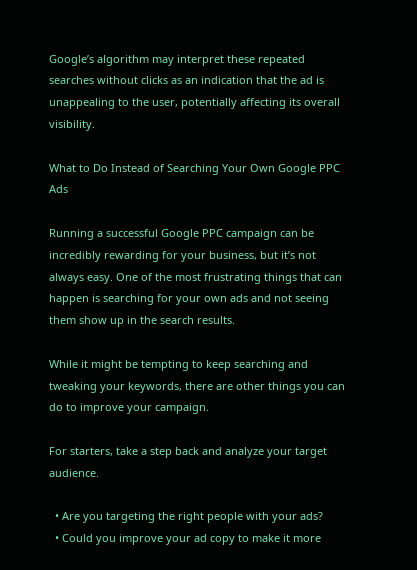Google’s algorithm may interpret these repeated searches without clicks as an indication that the ad is unappealing to the user, potentially affecting its overall visibility.

What to Do Instead of Searching Your Own Google PPC Ads

Running a successful Google PPC campaign can be incredibly rewarding for your business, but it’s not always easy. One of the most frustrating things that can happen is searching for your own ads and not seeing them show up in the search results.

While it might be tempting to keep searching and tweaking your keywords, there are other things you can do to improve your campaign.

For starters, take a step back and analyze your target audience.

  • Are you targeting the right people with your ads?
  • Could you improve your ad copy to make it more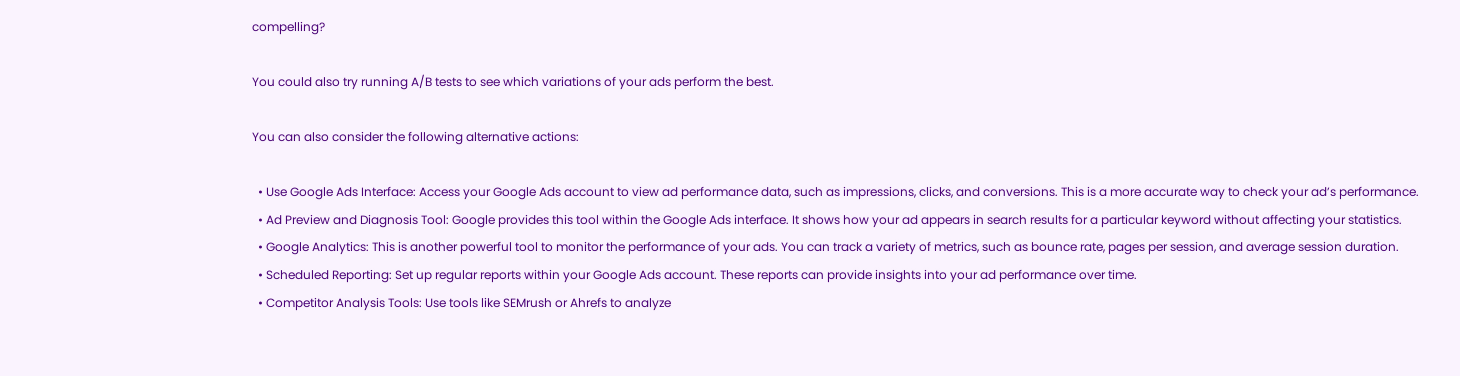compelling?

You could also try running A/B tests to see which variations of your ads perform the best.

You can also consider the following alternative actions:

  • Use Google Ads Interface: Access your Google Ads account to view ad performance data, such as impressions, clicks, and conversions. This is a more accurate way to check your ad’s performance.
  • Ad Preview and Diagnosis Tool: Google provides this tool within the Google Ads interface. It shows how your ad appears in search results for a particular keyword without affecting your statistics.
  • Google Analytics: This is another powerful tool to monitor the performance of your ads. You can track a variety of metrics, such as bounce rate, pages per session, and average session duration.
  • Scheduled Reporting: Set up regular reports within your Google Ads account. These reports can provide insights into your ad performance over time.
  • Competitor Analysis Tools: Use tools like SEMrush or Ahrefs to analyze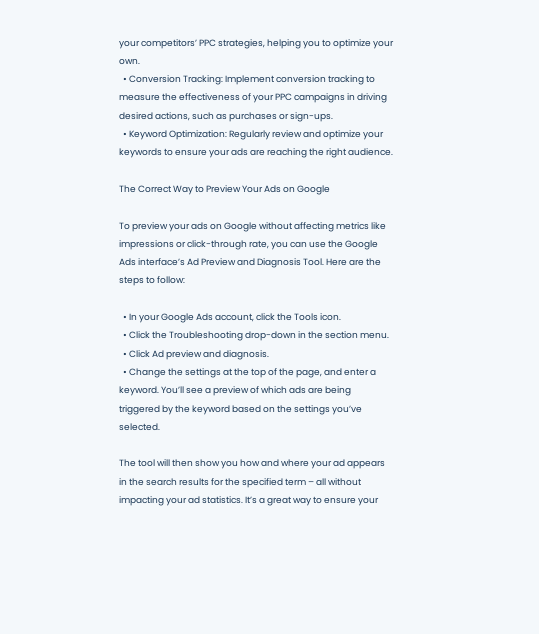your competitors’ PPC strategies, helping you to optimize your own.
  • Conversion Tracking: Implement conversion tracking to measure the effectiveness of your PPC campaigns in driving desired actions, such as purchases or sign-ups.
  • Keyword Optimization: Regularly review and optimize your keywords to ensure your ads are reaching the right audience.

The Correct Way to Preview Your Ads on Google

To preview your ads on Google without affecting metrics like impressions or click-through rate, you can use the Google Ads interface’s Ad Preview and Diagnosis Tool. Here are the steps to follow:

  • In your Google Ads account, click the Tools icon.
  • Click the Troubleshooting drop-down in the section menu.
  • Click Ad preview and diagnosis.
  • Change the settings at the top of the page, and enter a keyword. You’ll see a preview of which ads are being triggered by the keyword based on the settings you’ve selected.

The tool will then show you how and where your ad appears in the search results for the specified term – all without impacting your ad statistics. It’s a great way to ensure your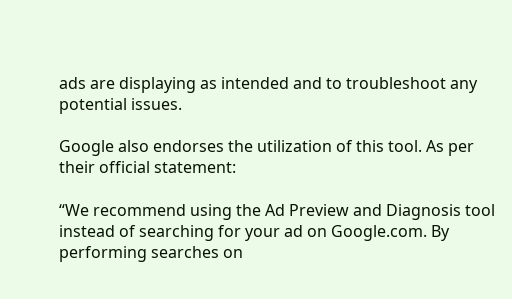ads are displaying as intended and to troubleshoot any potential issues.

Google also endorses the utilization of this tool. As per their official statement:

“We recommend using the Ad Preview and Diagnosis tool instead of searching for your ad on Google.com. By performing searches on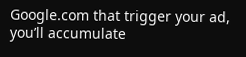Google.com that trigger your ad, you’ll accumulate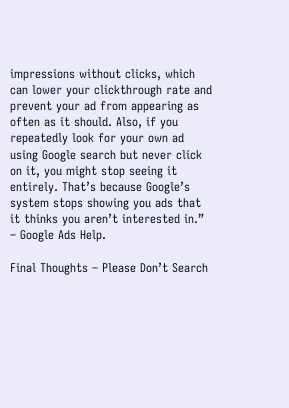impressions without clicks, which can lower your clickthrough rate and prevent your ad from appearing as often as it should. Also, if you repeatedly look for your own ad using Google search but never click on it, you might stop seeing it entirely. That’s because Google’s system stops showing you ads that it thinks you aren’t interested in.” – Google Ads Help.

Final Thoughts – Please Don’t Search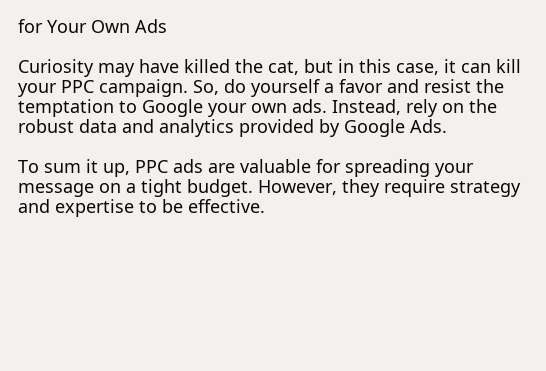for Your Own Ads

Curiosity may have killed the cat, but in this case, it can kill your PPC campaign. So, do yourself a favor and resist the temptation to Google your own ads. Instead, rely on the robust data and analytics provided by Google Ads.

To sum it up, PPC ads are valuable for spreading your message on a tight budget. However, they require strategy and expertise to be effective.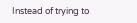Instead of trying to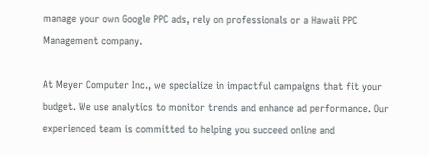manage your own Google PPC ads, rely on professionals or a Hawaii PPC Management company.

At Meyer Computer Inc., we specialize in impactful campaigns that fit your budget. We use analytics to monitor trends and enhance ad performance. Our experienced team is committed to helping you succeed online and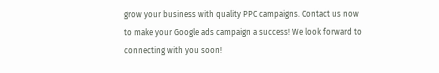grow your business with quality PPC campaigns. Contact us now to make your Google ads campaign a success! We look forward to connecting with you soon!